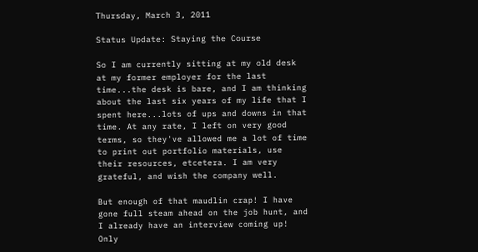Thursday, March 3, 2011

Status Update: Staying the Course

So I am currently sitting at my old desk at my former employer for the last time...the desk is bare, and I am thinking about the last six years of my life that I spent here...lots of ups and downs in that time. At any rate, I left on very good terms, so they've allowed me a lot of time to print out portfolio materials, use their resources, etcetera. I am very grateful, and wish the company well.

But enough of that maudlin crap! I have gone full steam ahead on the job hunt, and I already have an interview coming up! Only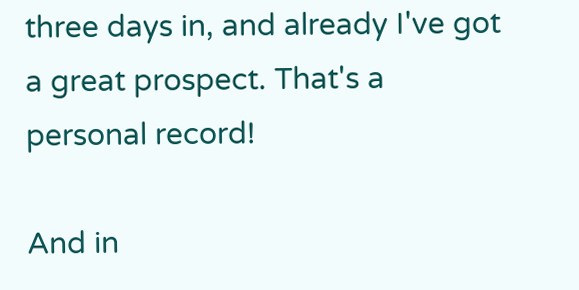three days in, and already I've got a great prospect. That's a personal record!

And in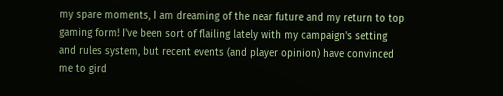my spare moments, I am dreaming of the near future and my return to top gaming form! I've been sort of flailing lately with my campaign's setting and rules system, but recent events (and player opinion) have convinced me to gird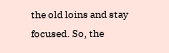the old loins and stay focused. So, the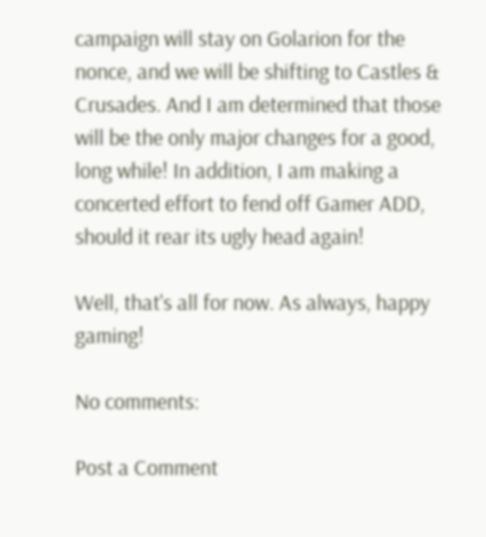campaign will stay on Golarion for the nonce, and we will be shifting to Castles & Crusades. And I am determined that those will be the only major changes for a good, long while! In addition, I am making a concerted effort to fend off Gamer ADD, should it rear its ugly head again!

Well, that's all for now. As always, happy gaming!

No comments:

Post a Comment